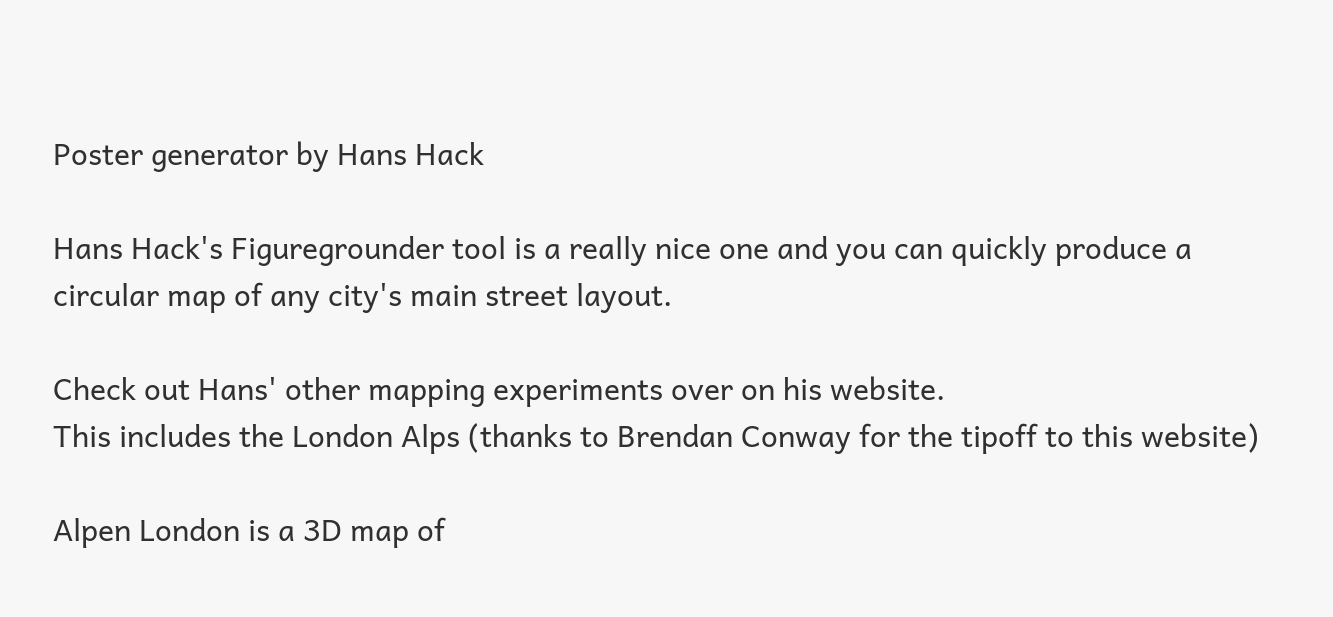Poster generator by Hans Hack

Hans Hack's Figuregrounder tool is a really nice one and you can quickly produce a circular map of any city's main street layout.

Check out Hans' other mapping experiments over on his website.
This includes the London Alps (thanks to Brendan Conway for the tipoff to this website)

Alpen London is a 3D map of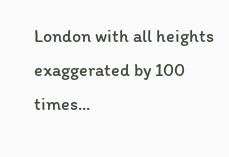London with all heights exaggerated by 100 times...